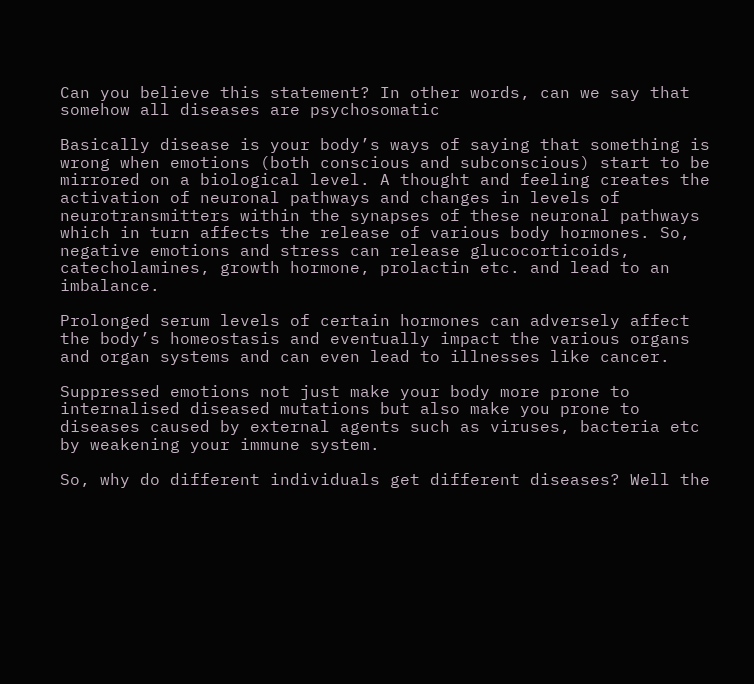Can you believe this statement? In other words, can we say that somehow all diseases are psychosomatic

Basically disease is your body’s ways of saying that something is wrong when emotions (both conscious and subconscious) start to be mirrored on a biological level. A thought and feeling creates the activation of neuronal pathways and changes in levels of neurotransmitters within the synapses of these neuronal pathways which in turn affects the release of various body hormones. So, negative emotions and stress can release glucocorticoids, catecholamines, growth hormone, prolactin etc. and lead to an imbalance.

Prolonged serum levels of certain hormones can adversely affect the body’s homeostasis and eventually impact the various organs and organ systems and can even lead to illnesses like cancer.

Suppressed emotions not just make your body more prone to internalised diseased mutations but also make you prone to diseases caused by external agents such as viruses, bacteria etc by weakening your immune system.

So, why do different individuals get different diseases? Well the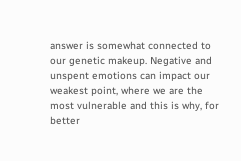answer is somewhat connected to our genetic makeup. Negative and unspent emotions can impact our weakest point, where we are the most vulnerable and this is why, for better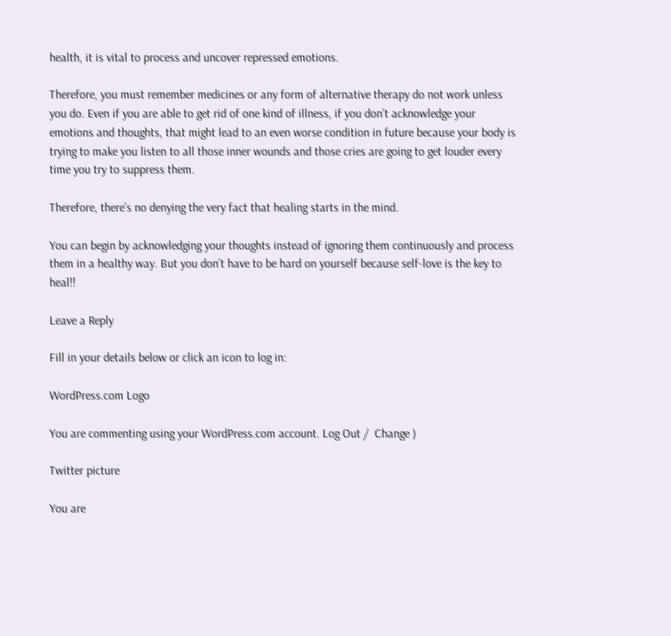health, it is vital to process and uncover repressed emotions.

Therefore, you must remember medicines or any form of alternative therapy do not work unless you do. Even if you are able to get rid of one kind of illness, if you don’t acknowledge your emotions and thoughts, that might lead to an even worse condition in future because your body is trying to make you listen to all those inner wounds and those cries are going to get louder every time you try to suppress them.

Therefore, there’s no denying the very fact that healing starts in the mind.

You can begin by acknowledging your thoughts instead of ignoring them continuously and process them in a healthy way. But you don’t have to be hard on yourself because self-love is the key to heal!!

Leave a Reply

Fill in your details below or click an icon to log in:

WordPress.com Logo

You are commenting using your WordPress.com account. Log Out /  Change )

Twitter picture

You are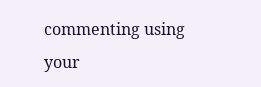commenting using your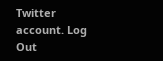Twitter account. Log Out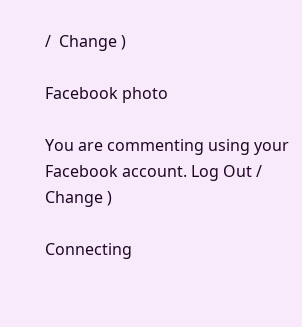/  Change )

Facebook photo

You are commenting using your Facebook account. Log Out /  Change )

Connecting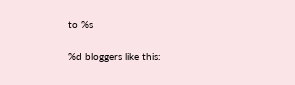to %s

%d bloggers like this: